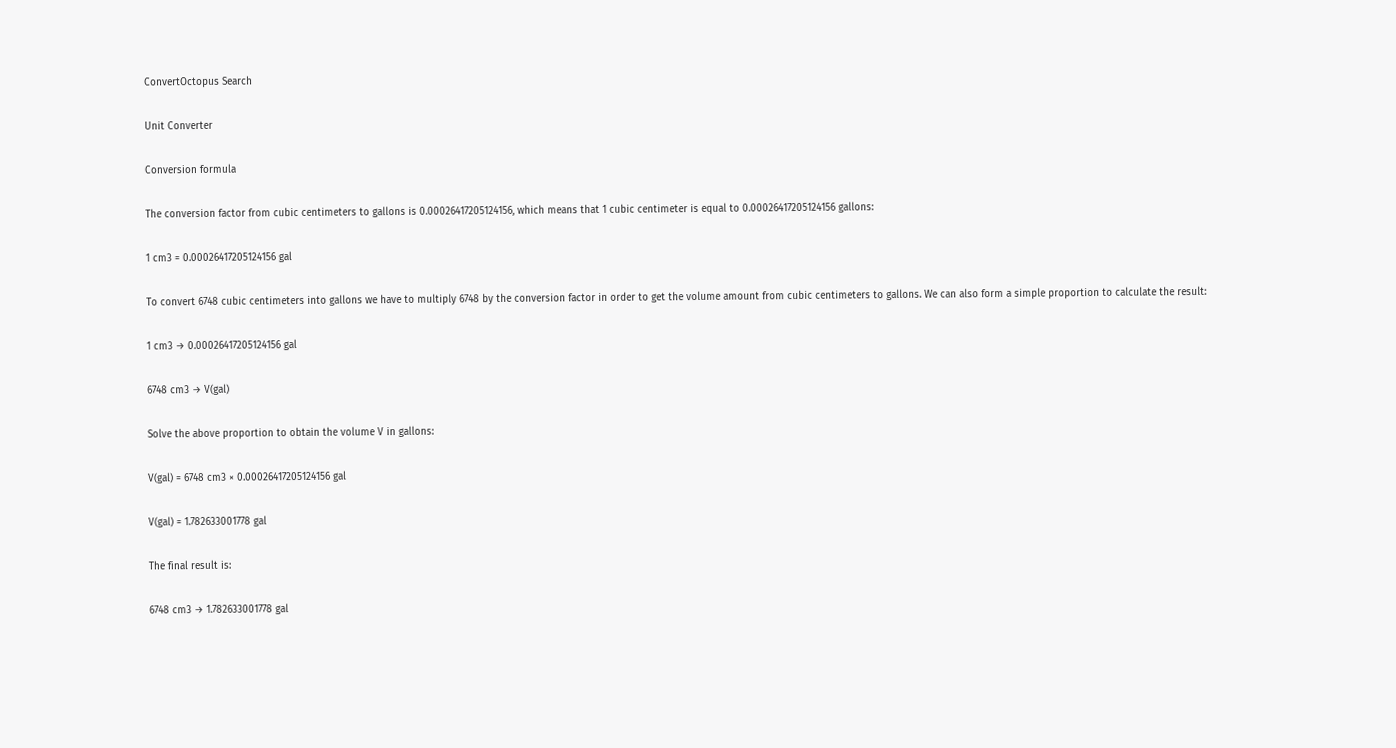ConvertOctopus Search

Unit Converter

Conversion formula

The conversion factor from cubic centimeters to gallons is 0.00026417205124156, which means that 1 cubic centimeter is equal to 0.00026417205124156 gallons:

1 cm3 = 0.00026417205124156 gal

To convert 6748 cubic centimeters into gallons we have to multiply 6748 by the conversion factor in order to get the volume amount from cubic centimeters to gallons. We can also form a simple proportion to calculate the result:

1 cm3 → 0.00026417205124156 gal

6748 cm3 → V(gal)

Solve the above proportion to obtain the volume V in gallons:

V(gal) = 6748 cm3 × 0.00026417205124156 gal

V(gal) = 1.782633001778 gal

The final result is:

6748 cm3 → 1.782633001778 gal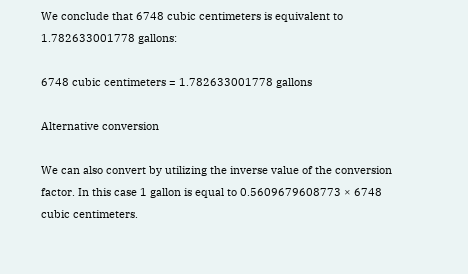We conclude that 6748 cubic centimeters is equivalent to 1.782633001778 gallons:

6748 cubic centimeters = 1.782633001778 gallons

Alternative conversion

We can also convert by utilizing the inverse value of the conversion factor. In this case 1 gallon is equal to 0.5609679608773 × 6748 cubic centimeters.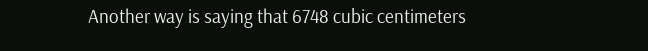Another way is saying that 6748 cubic centimeters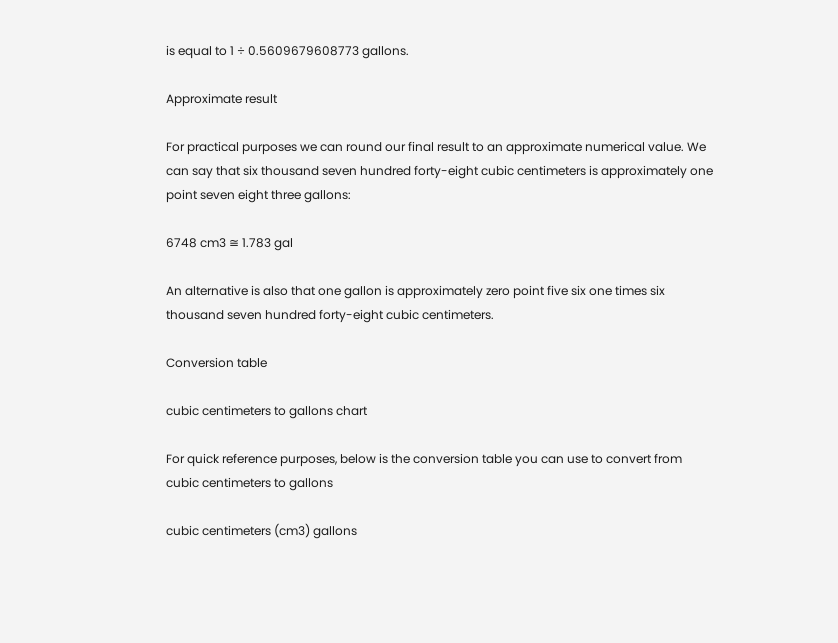is equal to 1 ÷ 0.5609679608773 gallons.

Approximate result

For practical purposes we can round our final result to an approximate numerical value. We can say that six thousand seven hundred forty-eight cubic centimeters is approximately one point seven eight three gallons:

6748 cm3 ≅ 1.783 gal

An alternative is also that one gallon is approximately zero point five six one times six thousand seven hundred forty-eight cubic centimeters.

Conversion table

cubic centimeters to gallons chart

For quick reference purposes, below is the conversion table you can use to convert from cubic centimeters to gallons

cubic centimeters (cm3) gallons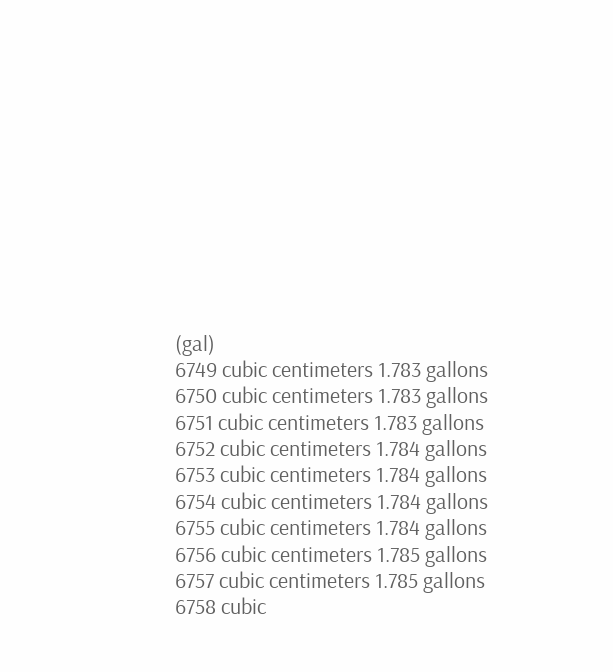(gal)
6749 cubic centimeters 1.783 gallons
6750 cubic centimeters 1.783 gallons
6751 cubic centimeters 1.783 gallons
6752 cubic centimeters 1.784 gallons
6753 cubic centimeters 1.784 gallons
6754 cubic centimeters 1.784 gallons
6755 cubic centimeters 1.784 gallons
6756 cubic centimeters 1.785 gallons
6757 cubic centimeters 1.785 gallons
6758 cubic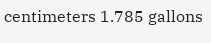centimeters 1.785 gallons